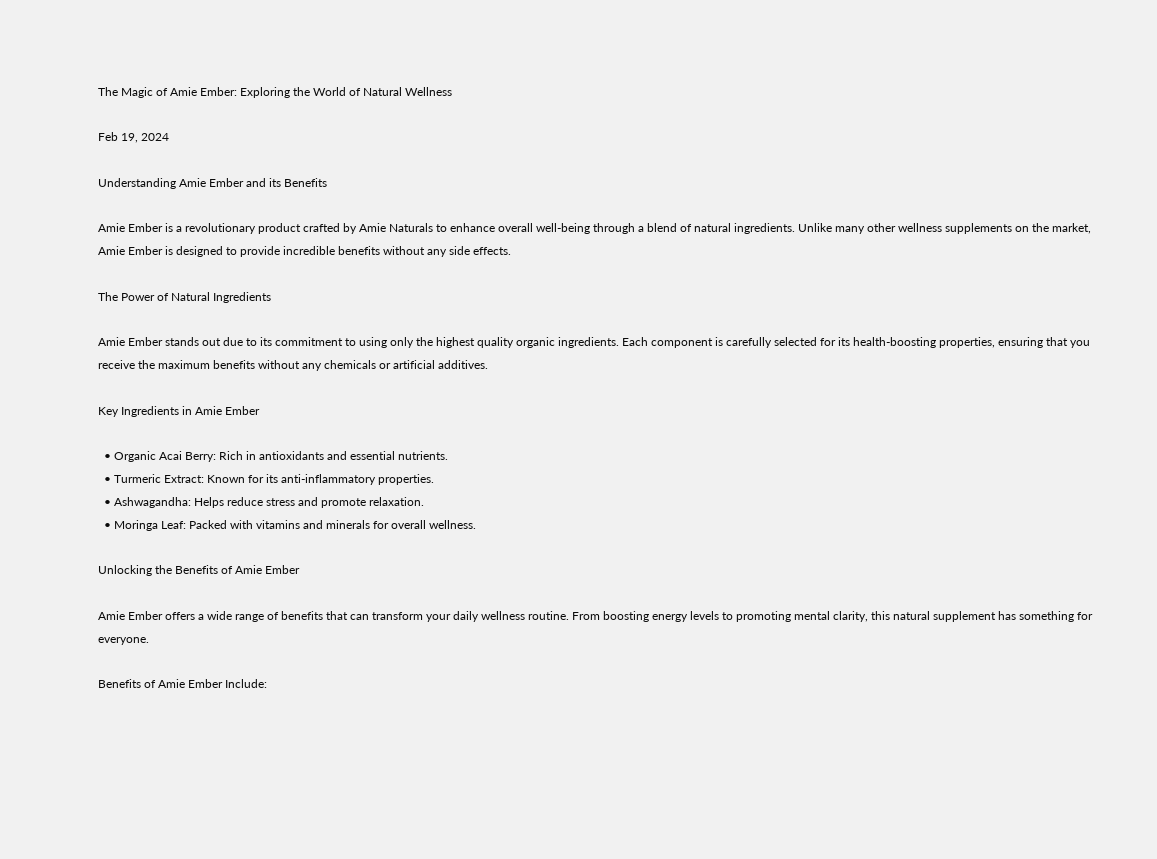The Magic of Amie Ember: Exploring the World of Natural Wellness

Feb 19, 2024

Understanding Amie Ember and its Benefits

Amie Ember is a revolutionary product crafted by Amie Naturals to enhance overall well-being through a blend of natural ingredients. Unlike many other wellness supplements on the market, Amie Ember is designed to provide incredible benefits without any side effects.

The Power of Natural Ingredients

Amie Ember stands out due to its commitment to using only the highest quality organic ingredients. Each component is carefully selected for its health-boosting properties, ensuring that you receive the maximum benefits without any chemicals or artificial additives.

Key Ingredients in Amie Ember

  • Organic Acai Berry: Rich in antioxidants and essential nutrients.
  • Turmeric Extract: Known for its anti-inflammatory properties.
  • Ashwagandha: Helps reduce stress and promote relaxation.
  • Moringa Leaf: Packed with vitamins and minerals for overall wellness.

Unlocking the Benefits of Amie Ember

Amie Ember offers a wide range of benefits that can transform your daily wellness routine. From boosting energy levels to promoting mental clarity, this natural supplement has something for everyone.

Benefits of Amie Ember Include: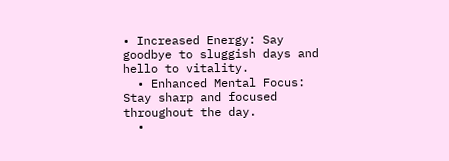• Increased Energy: Say goodbye to sluggish days and hello to vitality.
  • Enhanced Mental Focus: Stay sharp and focused throughout the day.
  •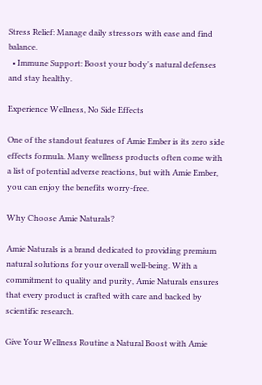Stress Relief: Manage daily stressors with ease and find balance.
  • Immune Support: Boost your body's natural defenses and stay healthy.

Experience Wellness, No Side Effects

One of the standout features of Amie Ember is its zero side effects formula. Many wellness products often come with a list of potential adverse reactions, but with Amie Ember, you can enjoy the benefits worry-free.

Why Choose Amie Naturals?

Amie Naturals is a brand dedicated to providing premium natural solutions for your overall well-being. With a commitment to quality and purity, Amie Naturals ensures that every product is crafted with care and backed by scientific research.

Give Your Wellness Routine a Natural Boost with Amie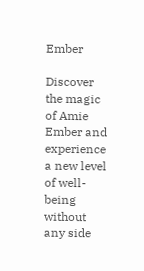Ember

Discover the magic of Amie Ember and experience a new level of well-being without any side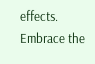effects. Embrace the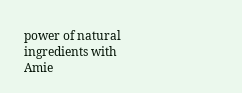power of natural ingredients with Amie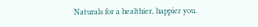Naturals for a healthier, happier you.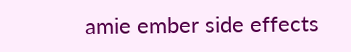amie ember side effects